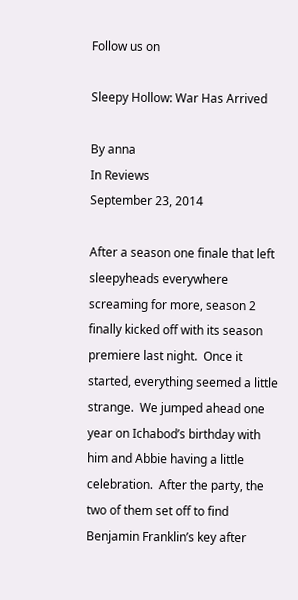Follow us on

Sleepy Hollow: War Has Arrived

By anna
In Reviews
September 23, 2014

After a season one finale that left sleepyheads everywhere screaming for more, season 2 finally kicked off with its season premiere last night.  Once it started, everything seemed a little strange.  We jumped ahead one year on Ichabod’s birthday with him and Abbie having a little celebration.  After the party, the two of them set off to find Benjamin Franklin’s key after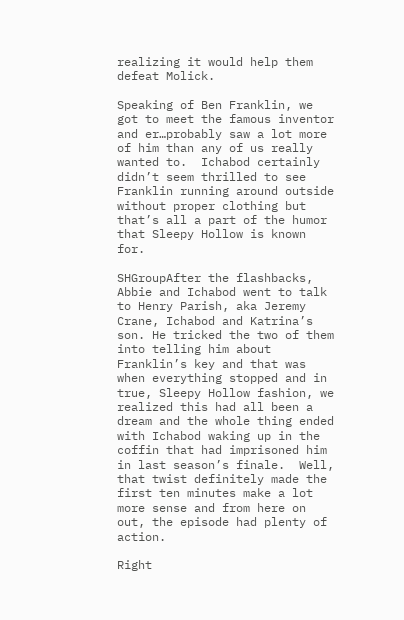realizing it would help them defeat Molick.

Speaking of Ben Franklin, we got to meet the famous inventor and er…probably saw a lot more of him than any of us really wanted to.  Ichabod certainly didn’t seem thrilled to see Franklin running around outside without proper clothing but that’s all a part of the humor that Sleepy Hollow is known for.

SHGroupAfter the flashbacks, Abbie and Ichabod went to talk to Henry Parish, aka Jeremy Crane, Ichabod and Katrina’s son. He tricked the two of them into telling him about Franklin’s key and that was when everything stopped and in true, Sleepy Hollow fashion, we realized this had all been a dream and the whole thing ended with Ichabod waking up in the coffin that had imprisoned him in last season’s finale.  Well, that twist definitely made the first ten minutes make a lot more sense and from here on out, the episode had plenty of action.

Right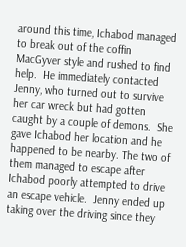around this time, Ichabod managed to break out of the coffin MacGyver style and rushed to find help.  He immediately contacted Jenny, who turned out to survive her car wreck but had gotten caught by a couple of demons.  She gave Ichabod her location and he happened to be nearby. The two of them managed to escape after Ichabod poorly attempted to drive an escape vehicle.  Jenny ended up taking over the driving since they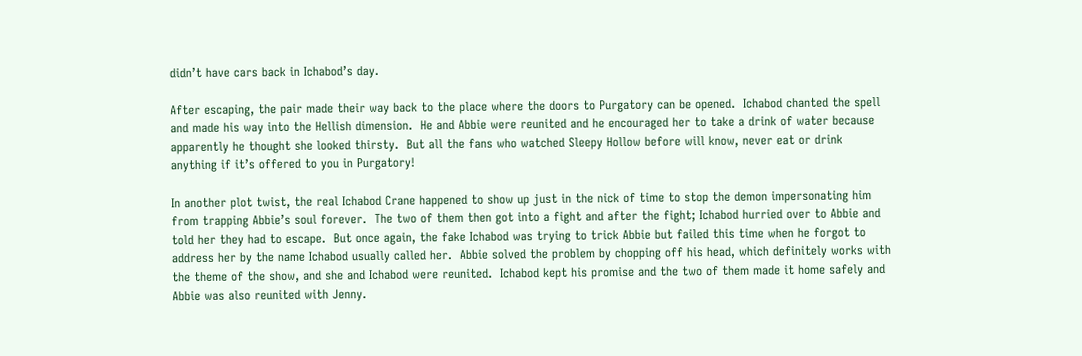didn’t have cars back in Ichabod’s day.

After escaping, the pair made their way back to the place where the doors to Purgatory can be opened.  Ichabod chanted the spell and made his way into the Hellish dimension.  He and Abbie were reunited and he encouraged her to take a drink of water because apparently he thought she looked thirsty.  But all the fans who watched Sleepy Hollow before will know, never eat or drink anything if it’s offered to you in Purgatory!

In another plot twist, the real Ichabod Crane happened to show up just in the nick of time to stop the demon impersonating him from trapping Abbie’s soul forever.  The two of them then got into a fight and after the fight; Ichabod hurried over to Abbie and told her they had to escape.  But once again, the fake Ichabod was trying to trick Abbie but failed this time when he forgot to address her by the name Ichabod usually called her.  Abbie solved the problem by chopping off his head, which definitely works with the theme of the show, and she and Ichabod were reunited.  Ichabod kept his promise and the two of them made it home safely and Abbie was also reunited with Jenny.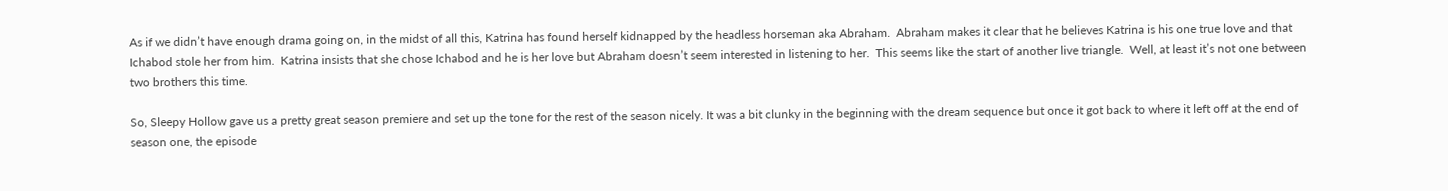As if we didn’t have enough drama going on, in the midst of all this, Katrina has found herself kidnapped by the headless horseman aka Abraham.  Abraham makes it clear that he believes Katrina is his one true love and that Ichabod stole her from him.  Katrina insists that she chose Ichabod and he is her love but Abraham doesn’t seem interested in listening to her.  This seems like the start of another live triangle.  Well, at least it’s not one between two brothers this time.

So, Sleepy Hollow gave us a pretty great season premiere and set up the tone for the rest of the season nicely. It was a bit clunky in the beginning with the dream sequence but once it got back to where it left off at the end of season one, the episode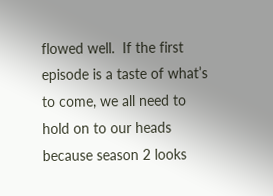flowed well.  If the first episode is a taste of what’s to come, we all need to hold on to our heads because season 2 looks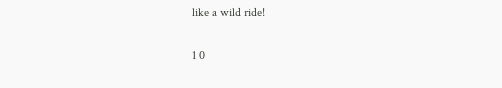like a wild ride!

1 0